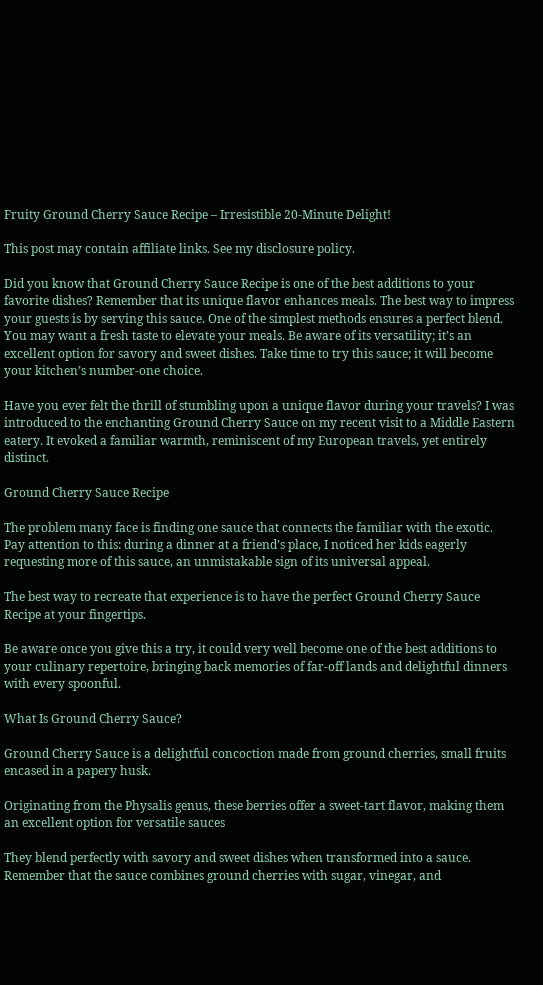Fruity Ground Cherry Sauce Recipe – Irresistible 20-Minute Delight!

This post may contain affiliate links. See my disclosure policy.

Did you know that Ground Cherry Sauce Recipe is one of the best additions to your favorite dishes? Remember that its unique flavor enhances meals. The best way to impress your guests is by serving this sauce. One of the simplest methods ensures a perfect blend. You may want a fresh taste to elevate your meals. Be aware of its versatility; it’s an excellent option for savory and sweet dishes. Take time to try this sauce; it will become your kitchen’s number-one choice.

Have you ever felt the thrill of stumbling upon a unique flavor during your travels? I was introduced to the enchanting Ground Cherry Sauce on my recent visit to a Middle Eastern eatery. It evoked a familiar warmth, reminiscent of my European travels, yet entirely distinct.

Ground Cherry Sauce Recipe

The problem many face is finding one sauce that connects the familiar with the exotic. Pay attention to this: during a dinner at a friend’s place, I noticed her kids eagerly requesting more of this sauce, an unmistakable sign of its universal appeal.

The best way to recreate that experience is to have the perfect Ground Cherry Sauce Recipe at your fingertips.

Be aware once you give this a try, it could very well become one of the best additions to your culinary repertoire, bringing back memories of far-off lands and delightful dinners with every spoonful.

What Is Ground Cherry Sauce?

Ground Cherry Sauce is a delightful concoction made from ground cherries, small fruits encased in a papery husk.

Originating from the Physalis genus, these berries offer a sweet-tart flavor, making them an excellent option for versatile sauces

They blend perfectly with savory and sweet dishes when transformed into a sauce. Remember that the sauce combines ground cherries with sugar, vinegar, and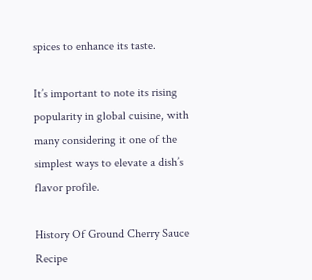spices to enhance its taste.

It’s important to note its rising popularity in global cuisine, with many considering it one of the simplest ways to elevate a dish’s flavor profile.

History Of Ground Cherry Sauce Recipe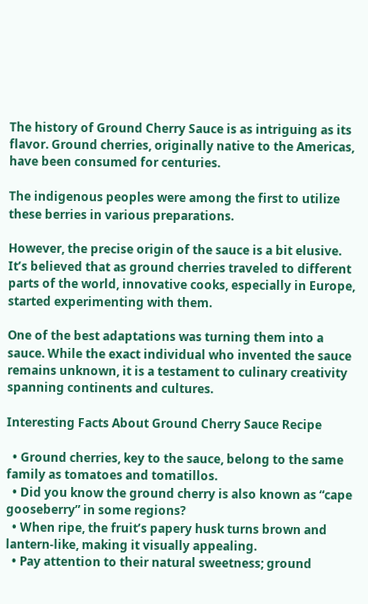The history of Ground Cherry Sauce is as intriguing as its flavor. Ground cherries, originally native to the Americas, have been consumed for centuries.

The indigenous peoples were among the first to utilize these berries in various preparations.

However, the precise origin of the sauce is a bit elusive. It’s believed that as ground cherries traveled to different parts of the world, innovative cooks, especially in Europe, started experimenting with them.

One of the best adaptations was turning them into a sauce. While the exact individual who invented the sauce remains unknown, it is a testament to culinary creativity spanning continents and cultures.

Interesting Facts About Ground Cherry Sauce Recipe

  • Ground cherries, key to the sauce, belong to the same family as tomatoes and tomatillos.
  • Did you know the ground cherry is also known as “cape gooseberry” in some regions?
  • When ripe, the fruit’s papery husk turns brown and lantern-like, making it visually appealing.
  • Pay attention to their natural sweetness; ground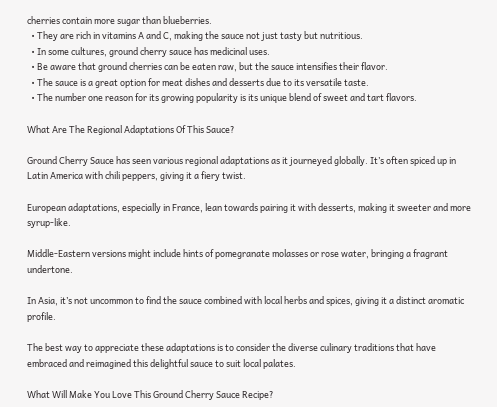cherries contain more sugar than blueberries.
  • They are rich in vitamins A and C, making the sauce not just tasty but nutritious.
  • In some cultures, ground cherry sauce has medicinal uses.
  • Be aware that ground cherries can be eaten raw, but the sauce intensifies their flavor.
  • The sauce is a great option for meat dishes and desserts due to its versatile taste.
  • The number one reason for its growing popularity is its unique blend of sweet and tart flavors.

What Are The Regional Adaptations Of This Sauce?

Ground Cherry Sauce has seen various regional adaptations as it journeyed globally. It’s often spiced up in Latin America with chili peppers, giving it a fiery twist.

European adaptations, especially in France, lean towards pairing it with desserts, making it sweeter and more syrup-like.

Middle-Eastern versions might include hints of pomegranate molasses or rose water, bringing a fragrant undertone.

In Asia, it’s not uncommon to find the sauce combined with local herbs and spices, giving it a distinct aromatic profile.

The best way to appreciate these adaptations is to consider the diverse culinary traditions that have embraced and reimagined this delightful sauce to suit local palates.

What Will Make You Love This Ground Cherry Sauce Recipe?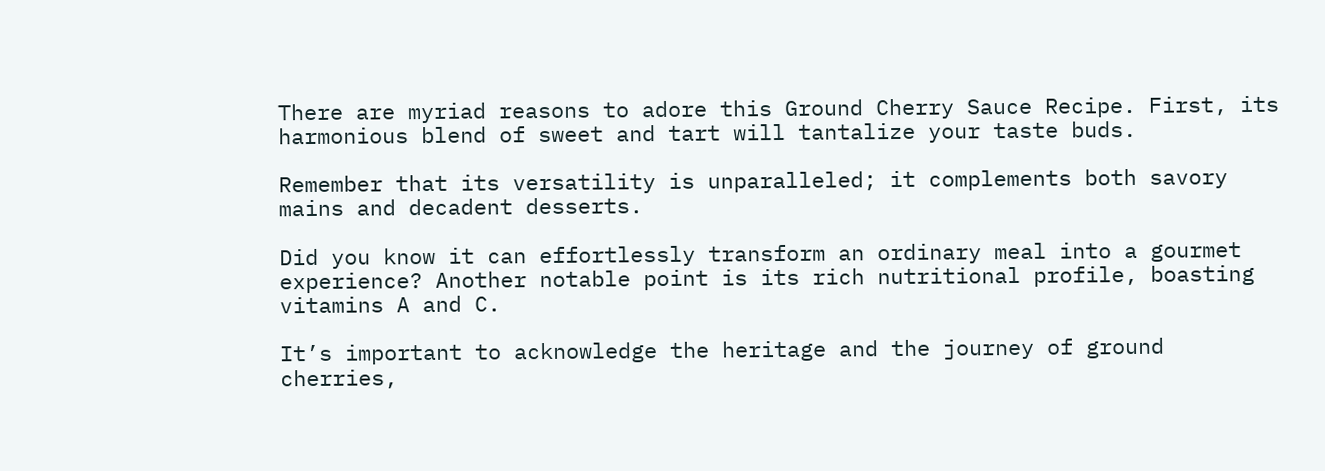There are myriad reasons to adore this Ground Cherry Sauce Recipe. First, its harmonious blend of sweet and tart will tantalize your taste buds.

Remember that its versatility is unparalleled; it complements both savory mains and decadent desserts.

Did you know it can effortlessly transform an ordinary meal into a gourmet experience? Another notable point is its rich nutritional profile, boasting vitamins A and C.

It’s important to acknowledge the heritage and the journey of ground cherries,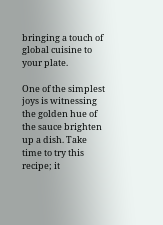bringing a touch of global cuisine to your plate.

One of the simplest joys is witnessing the golden hue of the sauce brighten up a dish. Take time to try this recipe; it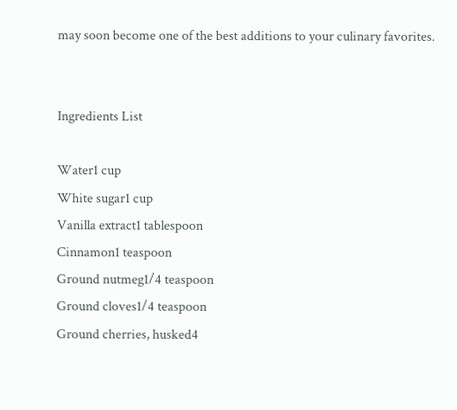may soon become one of the best additions to your culinary favorites.


Ingredients List

Water1 cup
White sugar1 cup
Vanilla extract1 tablespoon
Cinnamon1 teaspoon
Ground nutmeg1/4 teaspoon
Ground cloves1/4 teaspoon
Ground cherries, husked4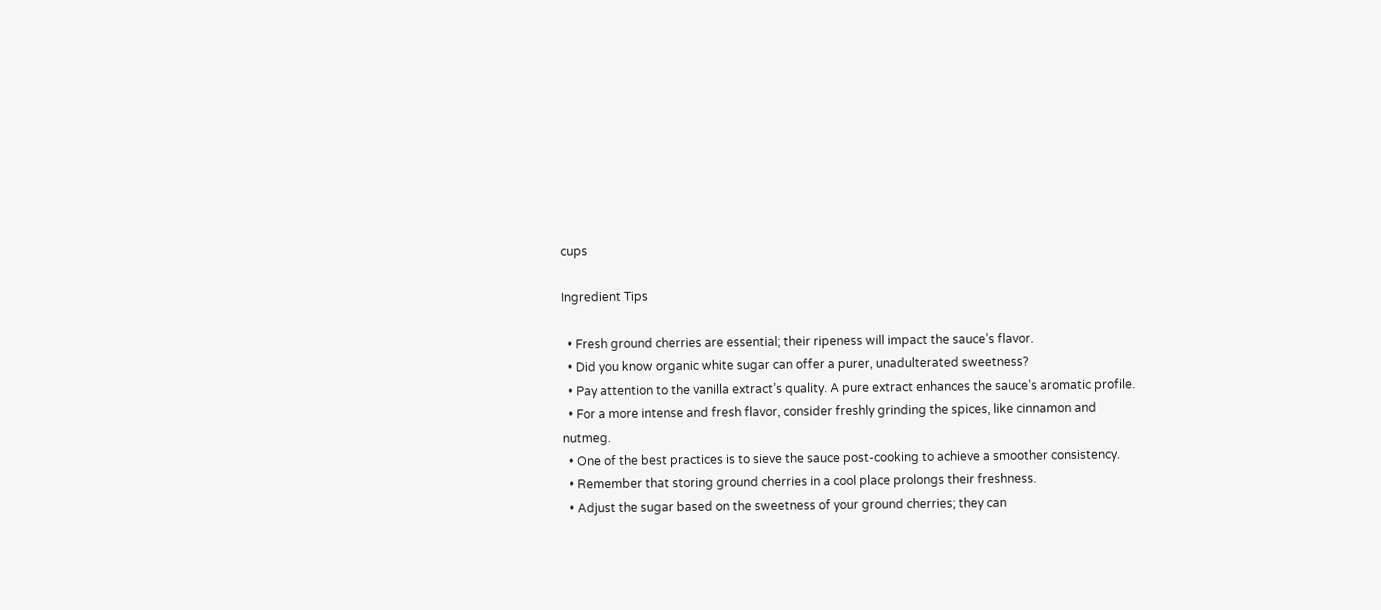cups

Ingredient Tips

  • Fresh ground cherries are essential; their ripeness will impact the sauce’s flavor.
  • Did you know organic white sugar can offer a purer, unadulterated sweetness?
  • Pay attention to the vanilla extract’s quality. A pure extract enhances the sauce’s aromatic profile.
  • For a more intense and fresh flavor, consider freshly grinding the spices, like cinnamon and nutmeg.
  • One of the best practices is to sieve the sauce post-cooking to achieve a smoother consistency.
  • Remember that storing ground cherries in a cool place prolongs their freshness.
  • Adjust the sugar based on the sweetness of your ground cherries; they can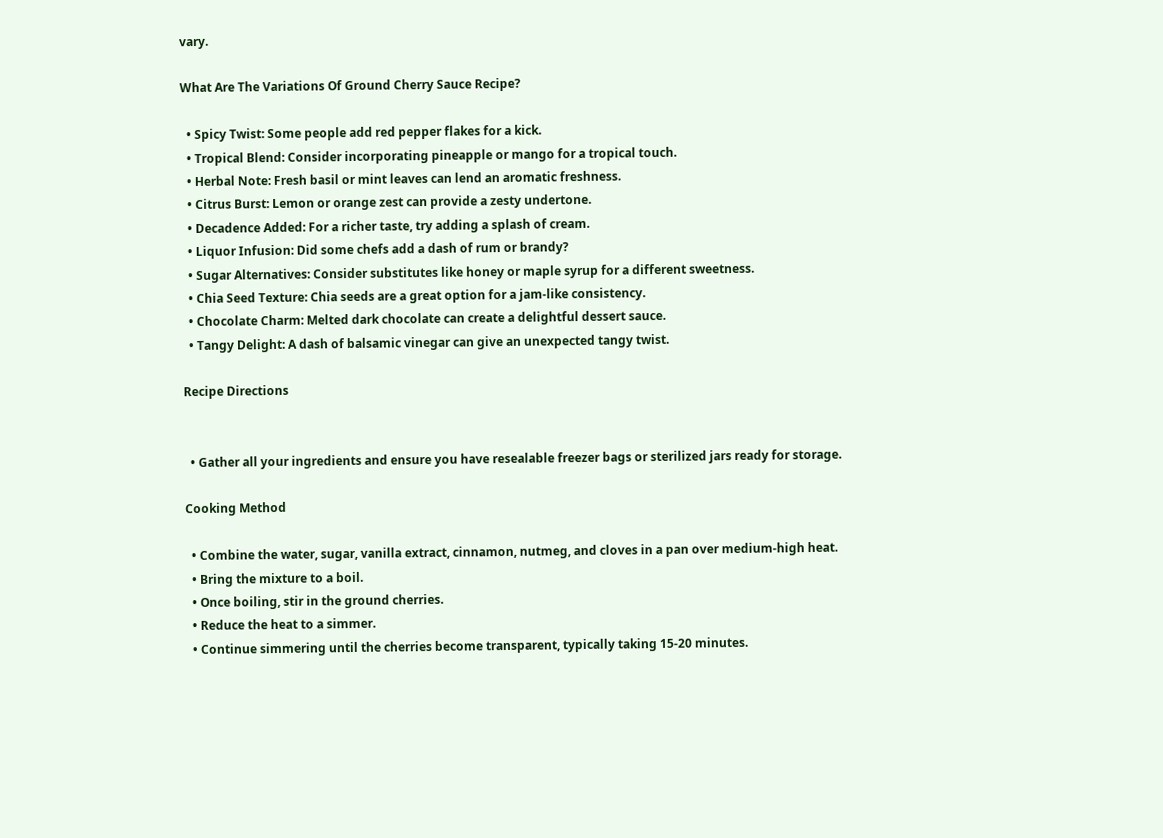vary.

What Are The Variations Of Ground Cherry Sauce Recipe?

  • Spicy Twist: Some people add red pepper flakes for a kick.
  • Tropical Blend: Consider incorporating pineapple or mango for a tropical touch.
  • Herbal Note: Fresh basil or mint leaves can lend an aromatic freshness.
  • Citrus Burst: Lemon or orange zest can provide a zesty undertone.
  • Decadence Added: For a richer taste, try adding a splash of cream.
  • Liquor Infusion: Did some chefs add a dash of rum or brandy?
  • Sugar Alternatives: Consider substitutes like honey or maple syrup for a different sweetness.
  • Chia Seed Texture: Chia seeds are a great option for a jam-like consistency.
  • Chocolate Charm: Melted dark chocolate can create a delightful dessert sauce.
  • Tangy Delight: A dash of balsamic vinegar can give an unexpected tangy twist.

Recipe Directions


  • Gather all your ingredients and ensure you have resealable freezer bags or sterilized jars ready for storage.

Cooking Method

  • Combine the water, sugar, vanilla extract, cinnamon, nutmeg, and cloves in a pan over medium-high heat.
  • Bring the mixture to a boil.
  • Once boiling, stir in the ground cherries.
  • Reduce the heat to a simmer.
  • Continue simmering until the cherries become transparent, typically taking 15-20 minutes.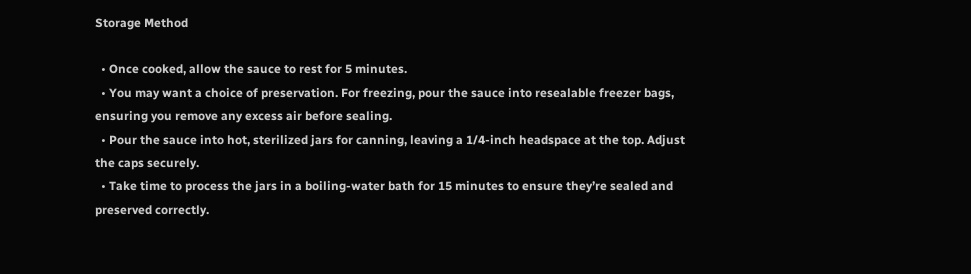Storage Method

  • Once cooked, allow the sauce to rest for 5 minutes.
  • You may want a choice of preservation. For freezing, pour the sauce into resealable freezer bags, ensuring you remove any excess air before sealing.
  • Pour the sauce into hot, sterilized jars for canning, leaving a 1/4-inch headspace at the top. Adjust the caps securely.
  • Take time to process the jars in a boiling-water bath for 15 minutes to ensure they’re sealed and preserved correctly.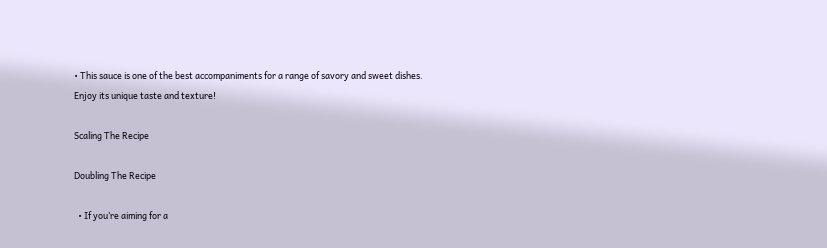• This sauce is one of the best accompaniments for a range of savory and sweet dishes. Enjoy its unique taste and texture!

Scaling The Recipe

Doubling The Recipe

  • If you’re aiming for a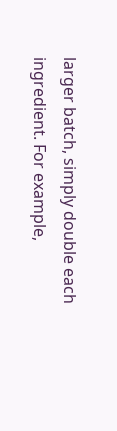larger batch, simply double each ingredient. For example,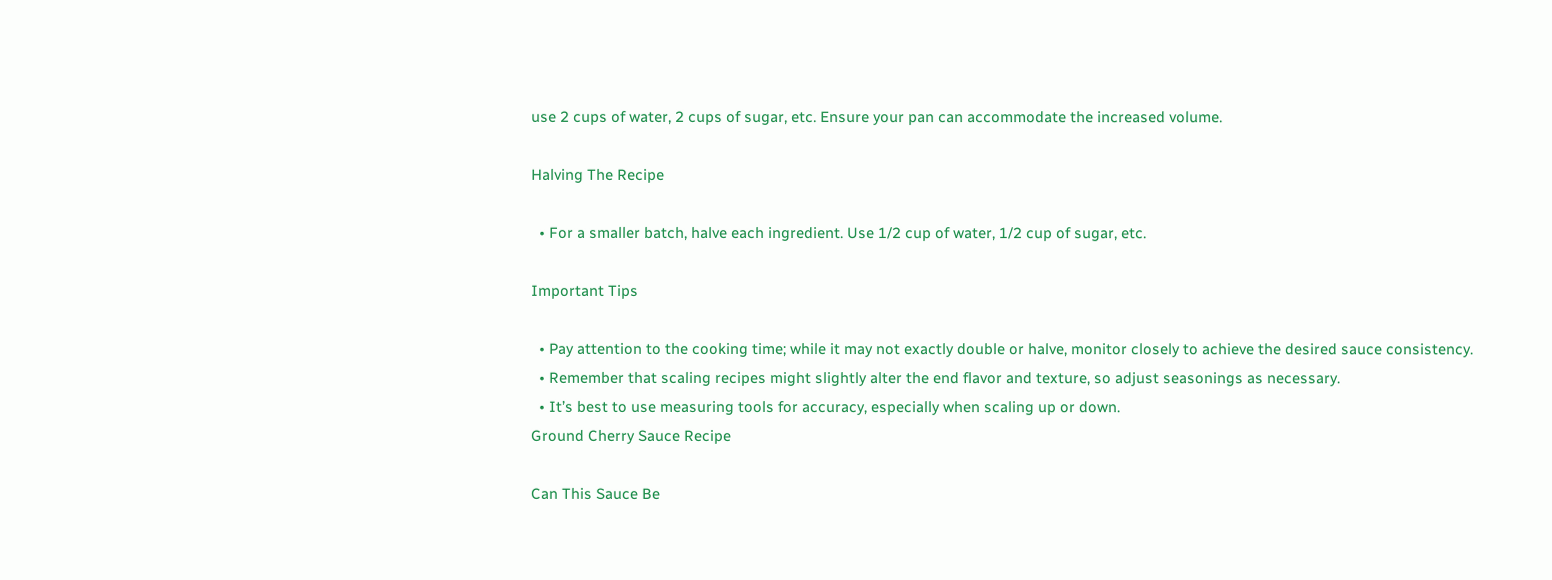use 2 cups of water, 2 cups of sugar, etc. Ensure your pan can accommodate the increased volume.

Halving The Recipe

  • For a smaller batch, halve each ingredient. Use 1/2 cup of water, 1/2 cup of sugar, etc.

Important Tips

  • Pay attention to the cooking time; while it may not exactly double or halve, monitor closely to achieve the desired sauce consistency.
  • Remember that scaling recipes might slightly alter the end flavor and texture, so adjust seasonings as necessary.
  • It’s best to use measuring tools for accuracy, especially when scaling up or down.
Ground Cherry Sauce Recipe

Can This Sauce Be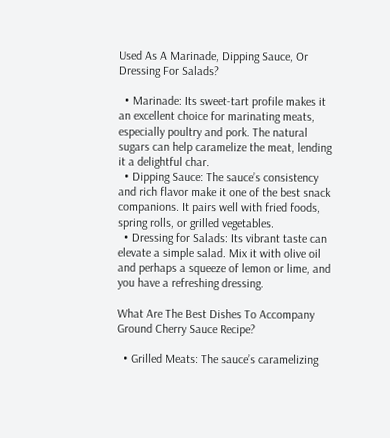Used As A Marinade, Dipping Sauce, Or Dressing For Salads?

  • Marinade: Its sweet-tart profile makes it an excellent choice for marinating meats, especially poultry and pork. The natural sugars can help caramelize the meat, lending it a delightful char.
  • Dipping Sauce: The sauce’s consistency and rich flavor make it one of the best snack companions. It pairs well with fried foods, spring rolls, or grilled vegetables.
  • Dressing for Salads: Its vibrant taste can elevate a simple salad. Mix it with olive oil and perhaps a squeeze of lemon or lime, and you have a refreshing dressing.

What Are The Best Dishes To Accompany Ground Cherry Sauce Recipe?

  • Grilled Meats: The sauce’s caramelizing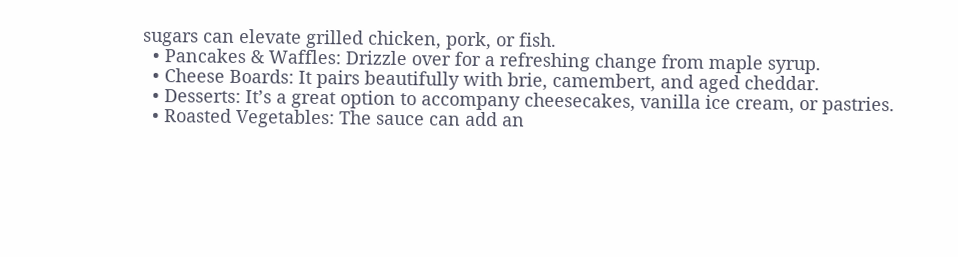sugars can elevate grilled chicken, pork, or fish.
  • Pancakes & Waffles: Drizzle over for a refreshing change from maple syrup.
  • Cheese Boards: It pairs beautifully with brie, camembert, and aged cheddar.
  • Desserts: It’s a great option to accompany cheesecakes, vanilla ice cream, or pastries.
  • Roasted Vegetables: The sauce can add an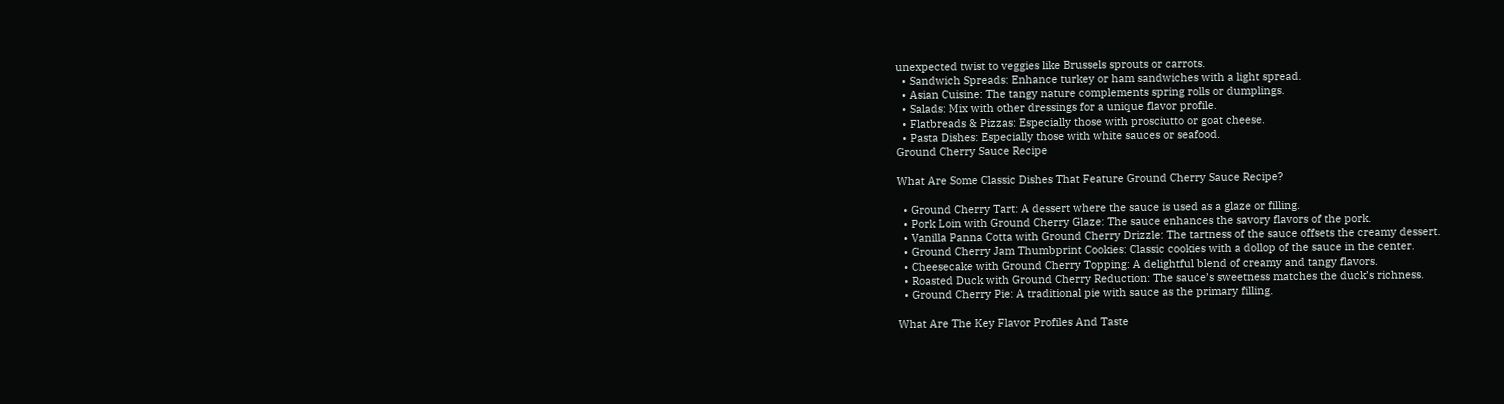unexpected twist to veggies like Brussels sprouts or carrots.
  • Sandwich Spreads: Enhance turkey or ham sandwiches with a light spread.
  • Asian Cuisine: The tangy nature complements spring rolls or dumplings.
  • Salads: Mix with other dressings for a unique flavor profile.
  • Flatbreads & Pizzas: Especially those with prosciutto or goat cheese.
  • Pasta Dishes: Especially those with white sauces or seafood.
Ground Cherry Sauce Recipe

What Are Some Classic Dishes That Feature Ground Cherry Sauce Recipe?

  • Ground Cherry Tart: A dessert where the sauce is used as a glaze or filling.
  • Pork Loin with Ground Cherry Glaze: The sauce enhances the savory flavors of the pork.
  • Vanilla Panna Cotta with Ground Cherry Drizzle: The tartness of the sauce offsets the creamy dessert.
  • Ground Cherry Jam Thumbprint Cookies: Classic cookies with a dollop of the sauce in the center.
  • Cheesecake with Ground Cherry Topping: A delightful blend of creamy and tangy flavors.
  • Roasted Duck with Ground Cherry Reduction: The sauce’s sweetness matches the duck’s richness.
  • Ground Cherry Pie: A traditional pie with sauce as the primary filling.

What Are The Key Flavor Profiles And Taste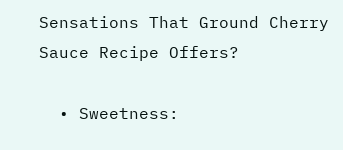Sensations That Ground Cherry Sauce Recipe Offers?

  • Sweetness: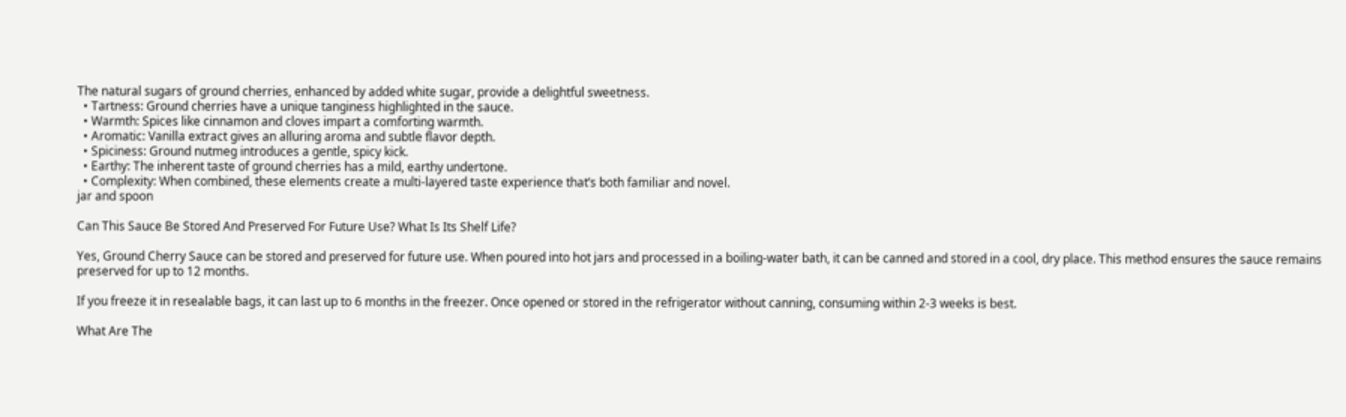The natural sugars of ground cherries, enhanced by added white sugar, provide a delightful sweetness.
  • Tartness: Ground cherries have a unique tanginess highlighted in the sauce.
  • Warmth: Spices like cinnamon and cloves impart a comforting warmth.
  • Aromatic: Vanilla extract gives an alluring aroma and subtle flavor depth.
  • Spiciness: Ground nutmeg introduces a gentle, spicy kick.
  • Earthy: The inherent taste of ground cherries has a mild, earthy undertone.
  • Complexity: When combined, these elements create a multi-layered taste experience that’s both familiar and novel.
jar and spoon

Can This Sauce Be Stored And Preserved For Future Use? What Is Its Shelf Life?

Yes, Ground Cherry Sauce can be stored and preserved for future use. When poured into hot jars and processed in a boiling-water bath, it can be canned and stored in a cool, dry place. This method ensures the sauce remains preserved for up to 12 months.

If you freeze it in resealable bags, it can last up to 6 months in the freezer. Once opened or stored in the refrigerator without canning, consuming within 2-3 weeks is best.

What Are The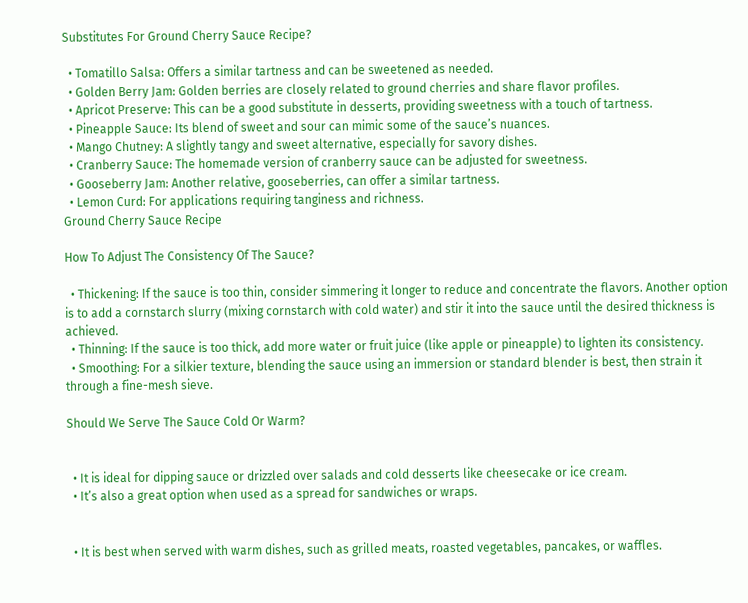Substitutes For Ground Cherry Sauce Recipe?

  • Tomatillo Salsa: Offers a similar tartness and can be sweetened as needed.
  • Golden Berry Jam: Golden berries are closely related to ground cherries and share flavor profiles.
  • Apricot Preserve: This can be a good substitute in desserts, providing sweetness with a touch of tartness.
  • Pineapple Sauce: Its blend of sweet and sour can mimic some of the sauce’s nuances.
  • Mango Chutney: A slightly tangy and sweet alternative, especially for savory dishes.
  • Cranberry Sauce: The homemade version of cranberry sauce can be adjusted for sweetness.
  • Gooseberry Jam: Another relative, gooseberries, can offer a similar tartness.
  • Lemon Curd: For applications requiring tanginess and richness.
Ground Cherry Sauce Recipe

How To Adjust The Consistency Of The Sauce?

  • Thickening: If the sauce is too thin, consider simmering it longer to reduce and concentrate the flavors. Another option is to add a cornstarch slurry (mixing cornstarch with cold water) and stir it into the sauce until the desired thickness is achieved.
  • Thinning: If the sauce is too thick, add more water or fruit juice (like apple or pineapple) to lighten its consistency.
  • Smoothing: For a silkier texture, blending the sauce using an immersion or standard blender is best, then strain it through a fine-mesh sieve.

Should We Serve The Sauce Cold Or Warm?


  • It is ideal for dipping sauce or drizzled over salads and cold desserts like cheesecake or ice cream.
  • It’s also a great option when used as a spread for sandwiches or wraps.


  • It is best when served with warm dishes, such as grilled meats, roasted vegetables, pancakes, or waffles.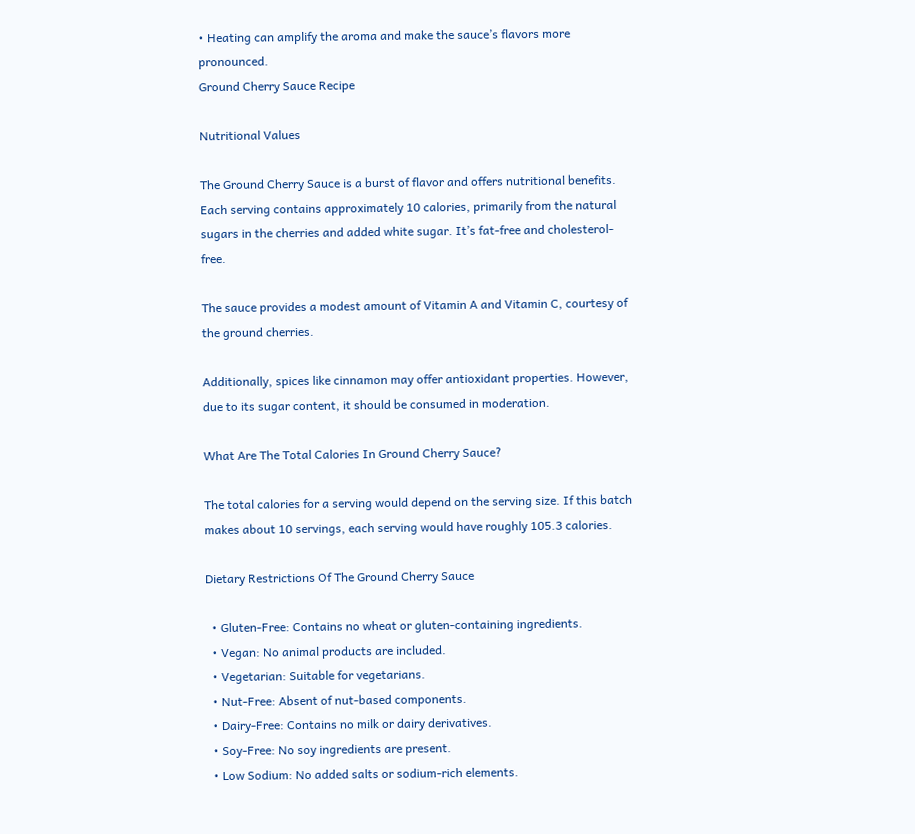• Heating can amplify the aroma and make the sauce’s flavors more pronounced.
Ground Cherry Sauce Recipe

Nutritional Values

The Ground Cherry Sauce is a burst of flavor and offers nutritional benefits. Each serving contains approximately 10 calories, primarily from the natural sugars in the cherries and added white sugar. It’s fat-free and cholesterol-free.

The sauce provides a modest amount of Vitamin A and Vitamin C, courtesy of the ground cherries.

Additionally, spices like cinnamon may offer antioxidant properties. However, due to its sugar content, it should be consumed in moderation.

What Are The Total Calories In Ground Cherry Sauce?

The total calories for a serving would depend on the serving size. If this batch makes about 10 servings, each serving would have roughly 105.3 calories.

Dietary Restrictions Of The Ground Cherry Sauce

  • Gluten-Free: Contains no wheat or gluten-containing ingredients.
  • Vegan: No animal products are included.
  • Vegetarian: Suitable for vegetarians.
  • Nut-Free: Absent of nut-based components.
  • Dairy-Free: Contains no milk or dairy derivatives.
  • Soy-Free: No soy ingredients are present.
  • Low Sodium: No added salts or sodium-rich elements.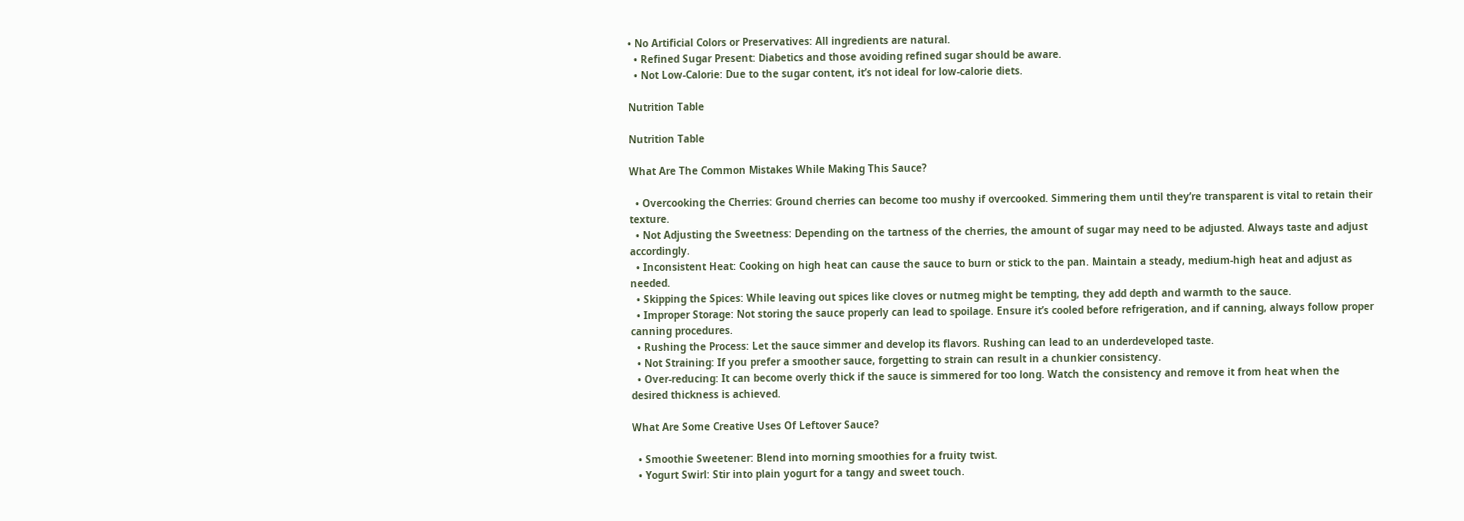• No Artificial Colors or Preservatives: All ingredients are natural.
  • Refined Sugar Present: Diabetics and those avoiding refined sugar should be aware.
  • Not Low-Calorie: Due to the sugar content, it’s not ideal for low-calorie diets.

Nutrition Table

Nutrition Table

What Are The Common Mistakes While Making This Sauce?

  • Overcooking the Cherries: Ground cherries can become too mushy if overcooked. Simmering them until they’re transparent is vital to retain their texture.
  • Not Adjusting the Sweetness: Depending on the tartness of the cherries, the amount of sugar may need to be adjusted. Always taste and adjust accordingly.
  • Inconsistent Heat: Cooking on high heat can cause the sauce to burn or stick to the pan. Maintain a steady, medium-high heat and adjust as needed.
  • Skipping the Spices: While leaving out spices like cloves or nutmeg might be tempting, they add depth and warmth to the sauce.
  • Improper Storage: Not storing the sauce properly can lead to spoilage. Ensure it’s cooled before refrigeration, and if canning, always follow proper canning procedures.
  • Rushing the Process: Let the sauce simmer and develop its flavors. Rushing can lead to an underdeveloped taste.
  • Not Straining: If you prefer a smoother sauce, forgetting to strain can result in a chunkier consistency.
  • Over-reducing: It can become overly thick if the sauce is simmered for too long. Watch the consistency and remove it from heat when the desired thickness is achieved.

What Are Some Creative Uses Of Leftover Sauce?

  • Smoothie Sweetener: Blend into morning smoothies for a fruity twist.
  • Yogurt Swirl: Stir into plain yogurt for a tangy and sweet touch.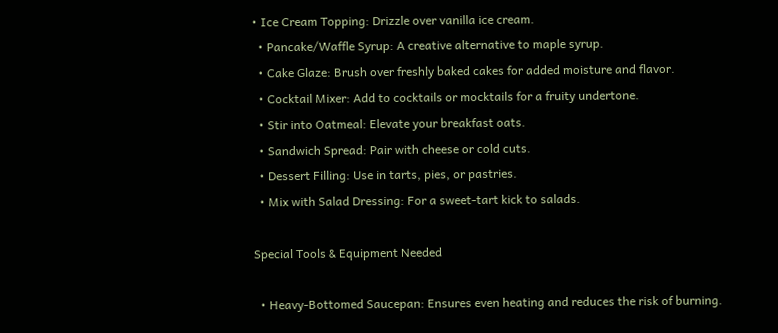• Ice Cream Topping: Drizzle over vanilla ice cream.
  • Pancake/Waffle Syrup: A creative alternative to maple syrup.
  • Cake Glaze: Brush over freshly baked cakes for added moisture and flavor.
  • Cocktail Mixer: Add to cocktails or mocktails for a fruity undertone.
  • Stir into Oatmeal: Elevate your breakfast oats.
  • Sandwich Spread: Pair with cheese or cold cuts.
  • Dessert Filling: Use in tarts, pies, or pastries.
  • Mix with Salad Dressing: For a sweet-tart kick to salads.

Special Tools & Equipment Needed

  • Heavy-Bottomed Saucepan: Ensures even heating and reduces the risk of burning.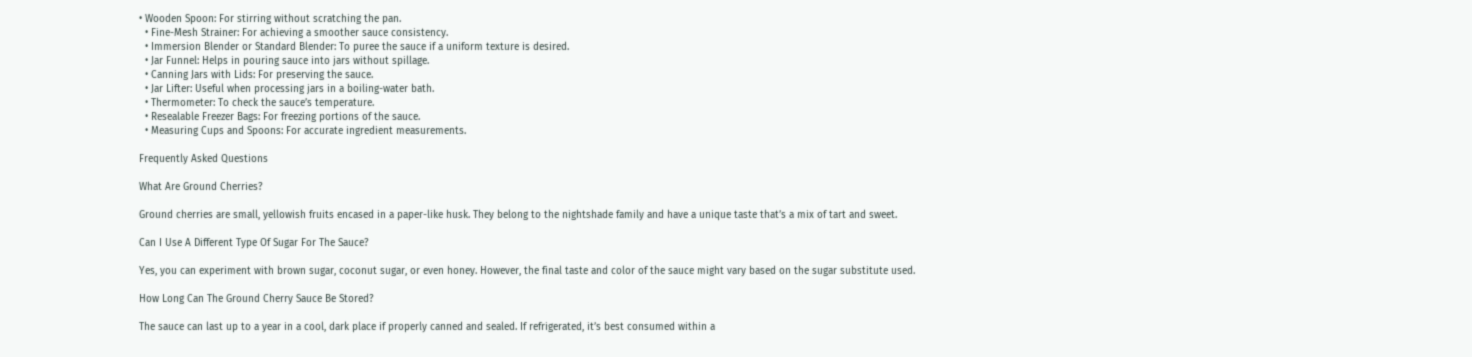• Wooden Spoon: For stirring without scratching the pan.
  • Fine-Mesh Strainer: For achieving a smoother sauce consistency.
  • Immersion Blender or Standard Blender: To puree the sauce if a uniform texture is desired.
  • Jar Funnel: Helps in pouring sauce into jars without spillage.
  • Canning Jars with Lids: For preserving the sauce.
  • Jar Lifter: Useful when processing jars in a boiling-water bath.
  • Thermometer: To check the sauce’s temperature.
  • Resealable Freezer Bags: For freezing portions of the sauce.
  • Measuring Cups and Spoons: For accurate ingredient measurements.

Frequently Asked Questions

What Are Ground Cherries?

Ground cherries are small, yellowish fruits encased in a paper-like husk. They belong to the nightshade family and have a unique taste that’s a mix of tart and sweet.

Can I Use A Different Type Of Sugar For The Sauce?

Yes, you can experiment with brown sugar, coconut sugar, or even honey. However, the final taste and color of the sauce might vary based on the sugar substitute used.

How Long Can The Ground Cherry Sauce Be Stored?

The sauce can last up to a year in a cool, dark place if properly canned and sealed. If refrigerated, it’s best consumed within a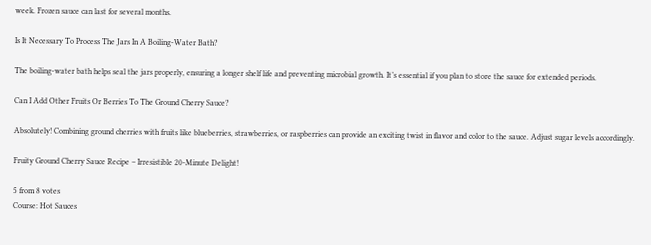week. Frozen sauce can last for several months.

Is It Necessary To Process The Jars In A Boiling-Water Bath?

The boiling-water bath helps seal the jars properly, ensuring a longer shelf life and preventing microbial growth. It’s essential if you plan to store the sauce for extended periods.

Can I Add Other Fruits Or Berries To The Ground Cherry Sauce?

Absolutely! Combining ground cherries with fruits like blueberries, strawberries, or raspberries can provide an exciting twist in flavor and color to the sauce. Adjust sugar levels accordingly.

Fruity Ground Cherry Sauce Recipe – Irresistible 20-Minute Delight!

5 from 8 votes
Course: Hot Sauces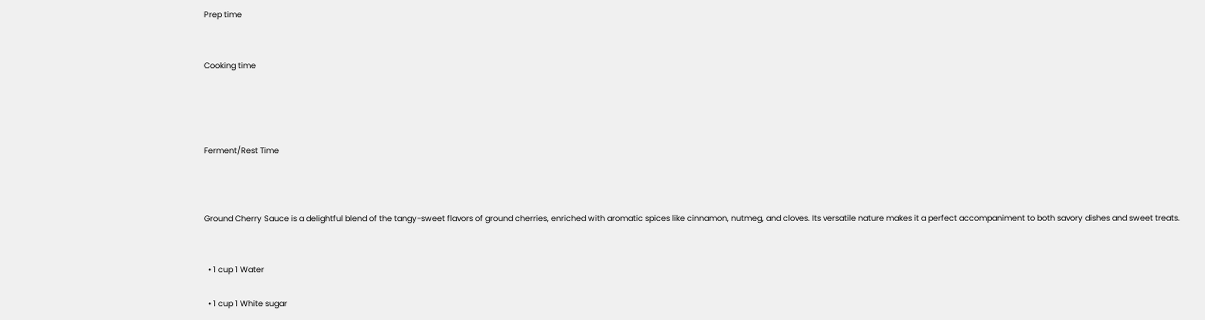Prep time


Cooking time




Ferment/Rest Time



Ground Cherry Sauce is a delightful blend of the tangy-sweet flavors of ground cherries, enriched with aromatic spices like cinnamon, nutmeg, and cloves. Its versatile nature makes it a perfect accompaniment to both savory dishes and sweet treats.


  • 1 cup 1 Water

  • 1 cup 1 White sugar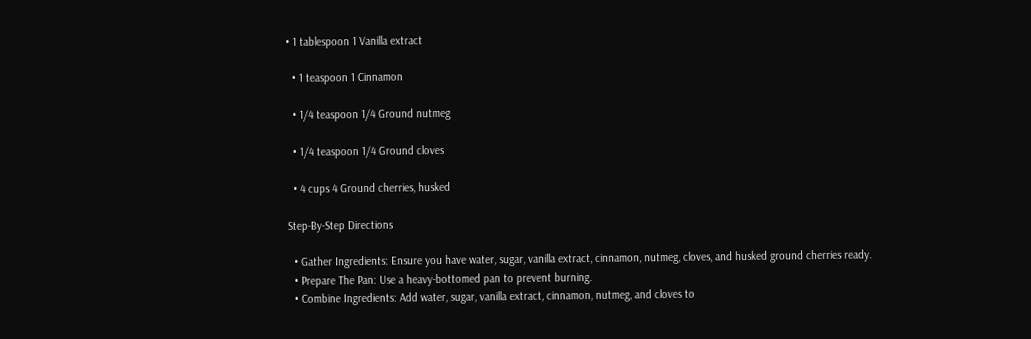• 1 tablespoon 1 Vanilla extract

  • 1 teaspoon 1 Cinnamon

  • 1/4 teaspoon 1/4 Ground nutmeg

  • 1/4 teaspoon 1/4 Ground cloves

  • 4 cups 4 Ground cherries, husked

Step-By-Step Directions

  • Gather Ingredients: Ensure you have water, sugar, vanilla extract, cinnamon, nutmeg, cloves, and husked ground cherries ready.
  • Prepare The Pan: Use a heavy-bottomed pan to prevent burning.
  • Combine Ingredients: Add water, sugar, vanilla extract, cinnamon, nutmeg, and cloves to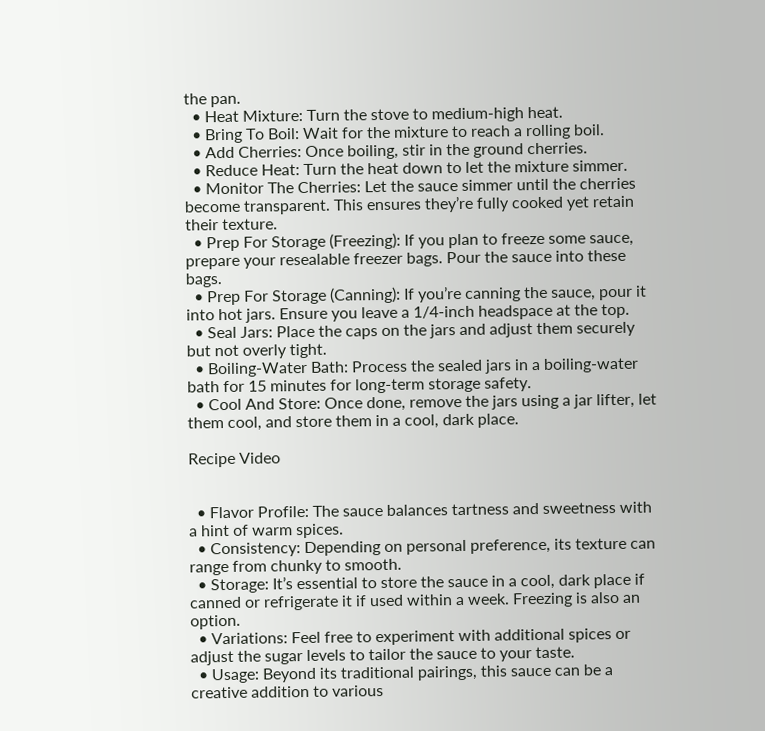the pan.
  • Heat Mixture: Turn the stove to medium-high heat.
  • Bring To Boil: Wait for the mixture to reach a rolling boil.
  • Add Cherries: Once boiling, stir in the ground cherries.
  • Reduce Heat: Turn the heat down to let the mixture simmer.
  • Monitor The Cherries: Let the sauce simmer until the cherries become transparent. This ensures they’re fully cooked yet retain their texture.
  • Prep For Storage (Freezing): If you plan to freeze some sauce, prepare your resealable freezer bags. Pour the sauce into these bags.
  • Prep For Storage (Canning): If you’re canning the sauce, pour it into hot jars. Ensure you leave a 1/4-inch headspace at the top.
  • Seal Jars: Place the caps on the jars and adjust them securely but not overly tight.
  • Boiling-Water Bath: Process the sealed jars in a boiling-water bath for 15 minutes for long-term storage safety.
  • Cool And Store: Once done, remove the jars using a jar lifter, let them cool, and store them in a cool, dark place.

Recipe Video


  • Flavor Profile: The sauce balances tartness and sweetness with a hint of warm spices.
  • Consistency: Depending on personal preference, its texture can range from chunky to smooth.
  • Storage: It’s essential to store the sauce in a cool, dark place if canned or refrigerate it if used within a week. Freezing is also an option.
  • Variations: Feel free to experiment with additional spices or adjust the sugar levels to tailor the sauce to your taste.
  • Usage: Beyond its traditional pairings, this sauce can be a creative addition to various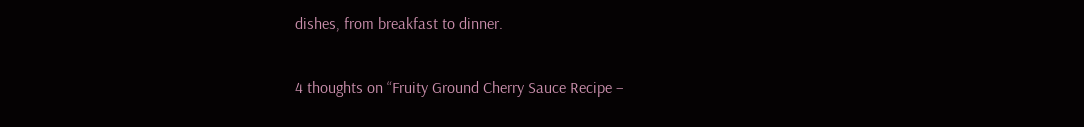dishes, from breakfast to dinner.

4 thoughts on “Fruity Ground Cherry Sauce Recipe –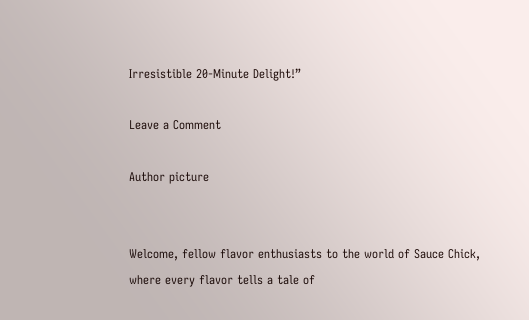Irresistible 20-Minute Delight!”

Leave a Comment

Author picture


Welcome, fellow flavor enthusiasts to the world of Sauce Chick, where every flavor tells a tale of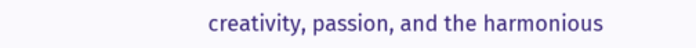creativity, passion, and the harmonious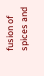fusion of spices and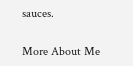sauces.

More About Me